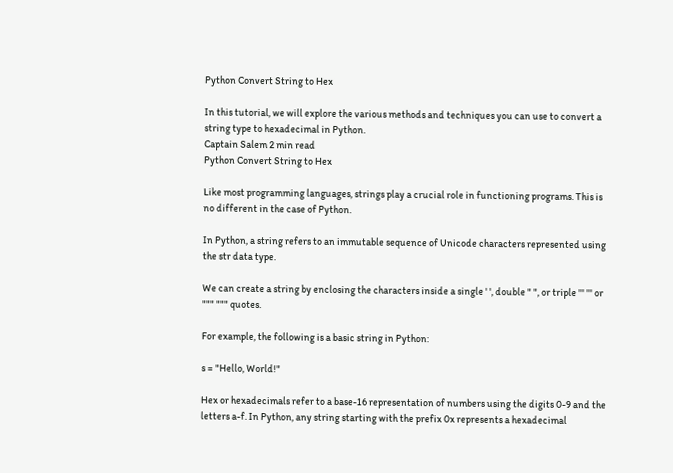Python Convert String to Hex

In this tutorial, we will explore the various methods and techniques you can use to convert a string type to hexadecimal in Python.
Captain Salem 2 min read
Python Convert String to Hex

Like most programming languages, strings play a crucial role in functioning programs. This is no different in the case of Python.

In Python, a string refers to an immutable sequence of Unicode characters represented using the str data type.

We can create a string by enclosing the characters inside a single ' ', double " ", or triple ''' ''' or """ """ quotes.

For example, the following is a basic string in Python:

s = "Hello, World!"

Hex or hexadecimals refer to a base-16 representation of numbers using the digits 0-9 and the letters a-f. In Python, any string starting with the prefix 0x represents a hexadecimal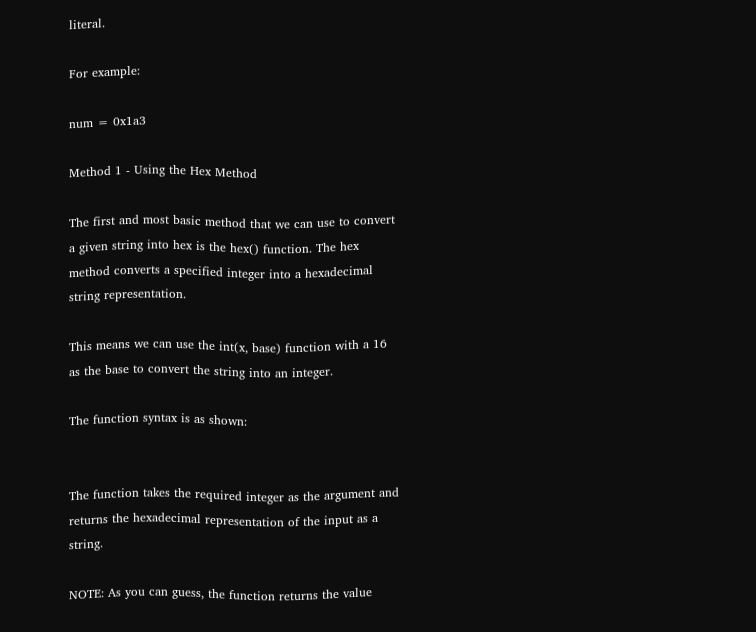literal.

For example:

num = 0x1a3

Method 1 - Using the Hex Method

The first and most basic method that we can use to convert a given string into hex is the hex() function. The hex method converts a specified integer into a hexadecimal string representation.

This means we can use the int(x, base) function with a 16 as the base to convert the string into an integer.

The function syntax is as shown:


The function takes the required integer as the argument and returns the hexadecimal representation of the input as a string.

NOTE: As you can guess, the function returns the value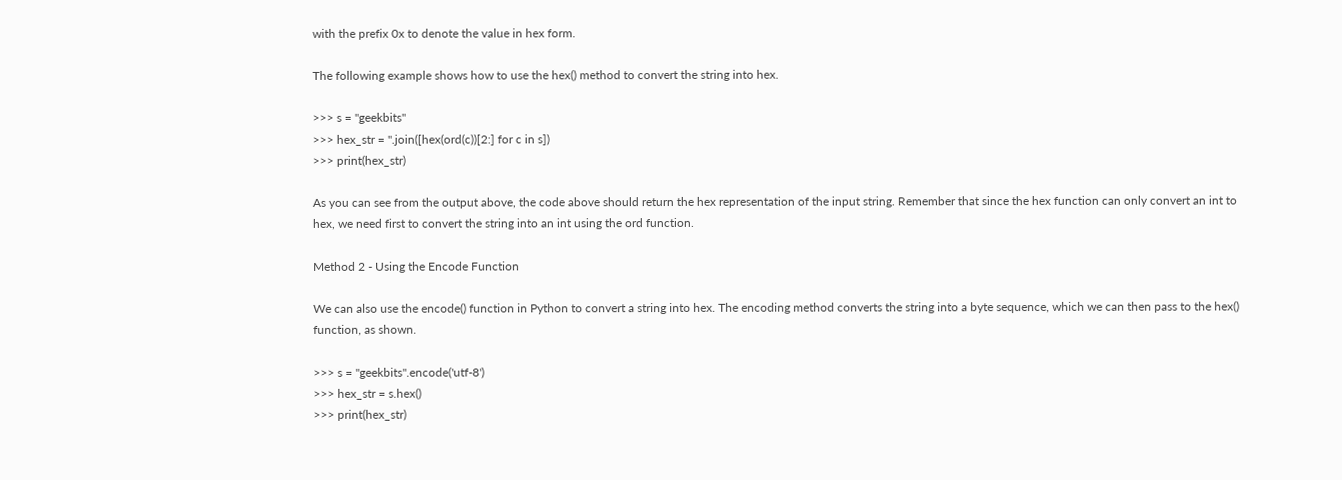with the prefix 0x to denote the value in hex form.

The following example shows how to use the hex() method to convert the string into hex.

>>> s = "geekbits"
>>> hex_str = ''.join([hex(ord(c))[2:] for c in s])
>>> print(hex_str)

As you can see from the output above, the code above should return the hex representation of the input string. Remember that since the hex function can only convert an int to hex, we need first to convert the string into an int using the ord function.

Method 2 - Using the Encode Function

We can also use the encode() function in Python to convert a string into hex. The encoding method converts the string into a byte sequence, which we can then pass to the hex() function, as shown.

>>> s = "geekbits".encode('utf-8')
>>> hex_str = s.hex()
>>> print(hex_str)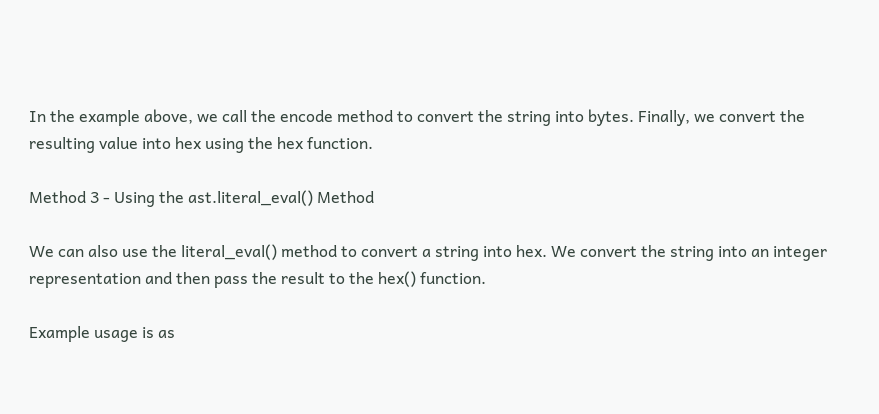In the example above, we call the encode method to convert the string into bytes. Finally, we convert the resulting value into hex using the hex function.

Method 3 - Using the ast.literal_eval() Method

We can also use the literal_eval() method to convert a string into hex. We convert the string into an integer representation and then pass the result to the hex() function.

Example usage is as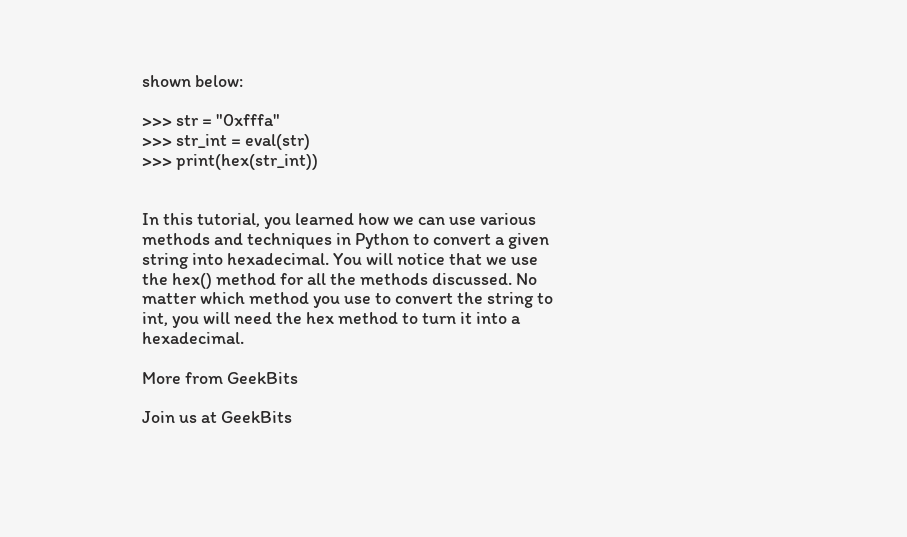shown below:

>>> str = "0xfffa"
>>> str_int = eval(str)
>>> print(hex(str_int))


In this tutorial, you learned how we can use various methods and techniques in Python to convert a given string into hexadecimal. You will notice that we use the hex() method for all the methods discussed. No matter which method you use to convert the string to int, you will need the hex method to turn it into a hexadecimal.

More from GeekBits

Join us at GeekBits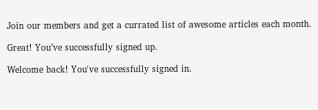Join our members and get a currated list of awesome articles each month.

Great! You’ve successfully signed up.

Welcome back! You've successfully signed in.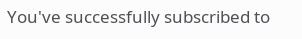You've successfully subscribed to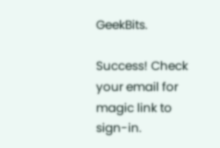GeekBits.

Success! Check your email for magic link to sign-in.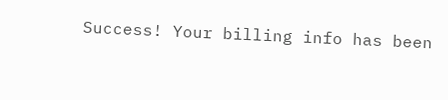Success! Your billing info has been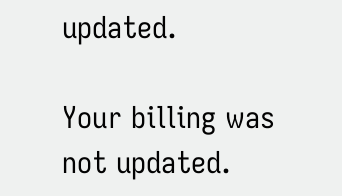updated.

Your billing was not updated.